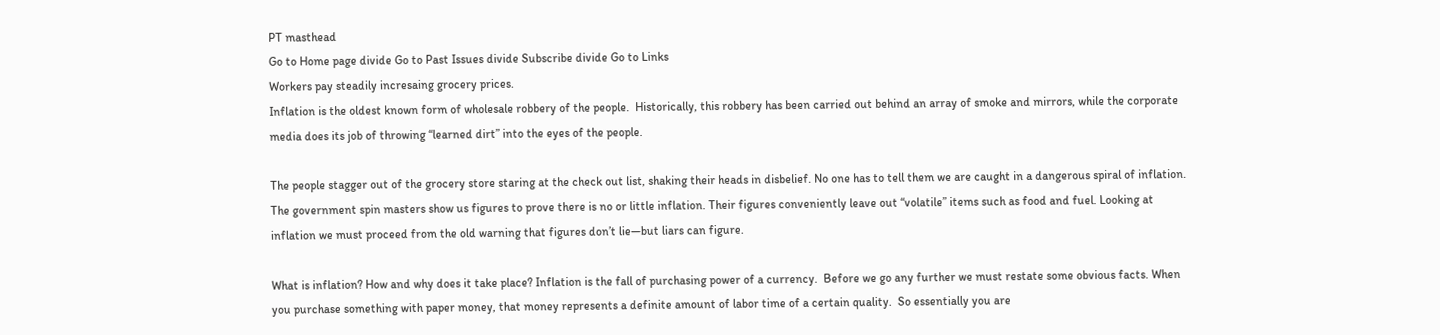PT masthead
Go to Home page divide Go to Past Issues divide Subscribe divide Go to Links
Workers pay steadily incresaing grocery prices.
Inflation is the oldest known form of wholesale robbery of the people.  Historically, this robbery has been carried out behind an array of smoke and mirrors, while the corporate media does its job of throwing “learned dirt” into the eyes of the people.

The people stagger out of the grocery store staring at the check out list, shaking their heads in disbelief. No one has to tell them we are caught in a dangerous spiral of inflation. The government spin masters show us figures to prove there is no or little inflation. Their figures conveniently leave out “volatile” items such as food and fuel. Looking at inflation we must proceed from the old warning that figures don’t lie—but liars can figure.

What is inflation? How and why does it take place? Inflation is the fall of purchasing power of a currency.  Before we go any further we must restate some obvious facts. When you purchase something with paper money, that money represents a definite amount of labor time of a certain quality.  So essentially you are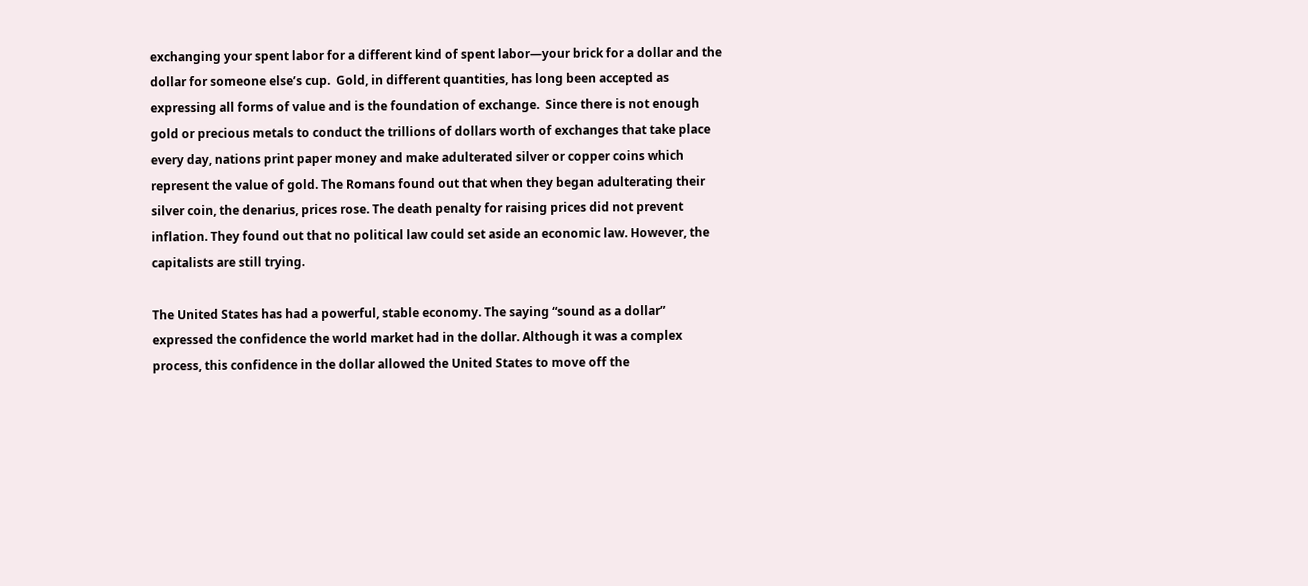exchanging your spent labor for a different kind of spent labor—your brick for a dollar and the dollar for someone else’s cup.  Gold, in different quantities, has long been accepted as expressing all forms of value and is the foundation of exchange.  Since there is not enough gold or precious metals to conduct the trillions of dollars worth of exchanges that take place every day, nations print paper money and make adulterated silver or copper coins which represent the value of gold. The Romans found out that when they began adulterating their silver coin, the denarius, prices rose. The death penalty for raising prices did not prevent inflation. They found out that no political law could set aside an economic law. However, the capitalists are still trying.

The United States has had a powerful, stable economy. The saying “sound as a dollar” expressed the confidence the world market had in the dollar. Although it was a complex process, this confidence in the dollar allowed the United States to move off the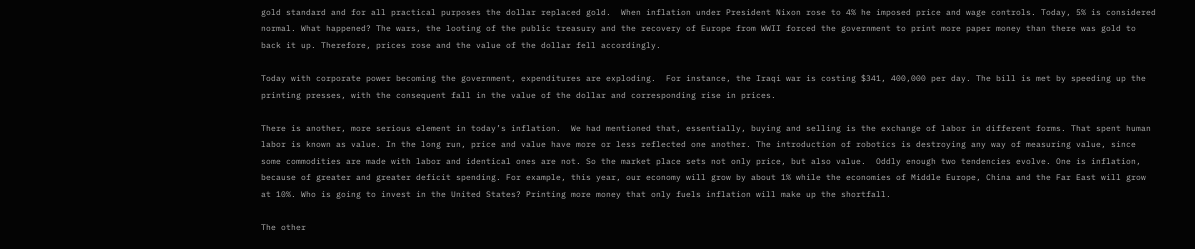gold standard and for all practical purposes the dollar replaced gold.  When inflation under President Nixon rose to 4% he imposed price and wage controls. Today, 5% is considered normal. What happened? The wars, the looting of the public treasury and the recovery of Europe from WWII forced the government to print more paper money than there was gold to back it up. Therefore, prices rose and the value of the dollar fell accordingly.

Today with corporate power becoming the government, expenditures are exploding.  For instance, the Iraqi war is costing $341, 400,000 per day. The bill is met by speeding up the printing presses, with the consequent fall in the value of the dollar and corresponding rise in prices.

There is another, more serious element in today’s inflation.  We had mentioned that, essentially, buying and selling is the exchange of labor in different forms. That spent human labor is known as value. In the long run, price and value have more or less reflected one another. The introduction of robotics is destroying any way of measuring value, since some commodities are made with labor and identical ones are not. So the market place sets not only price, but also value.  Oddly enough two tendencies evolve. One is inflation, because of greater and greater deficit spending. For example, this year, our economy will grow by about 1% while the economies of Middle Europe, China and the Far East will grow at 10%. Who is going to invest in the United States? Printing more money that only fuels inflation will make up the shortfall.

The other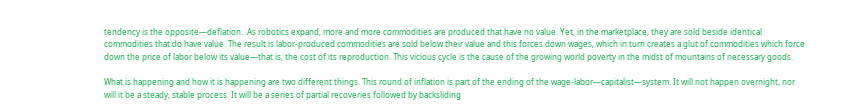tendency is the opposite—deflation.  As robotics expand, more and more commodities are produced that have no value. Yet, in the marketplace, they are sold beside identical commodities that do have value. The result is labor-produced commodities are sold below their value and this forces down wages, which in turn creates a glut of commodities which force down the price of labor below its value—that is, the cost of its reproduction. This vicious cycle is the cause of the growing world poverty in the midst of mountains of necessary goods.

What is happening and how it is happening are two different things. This round of inflation is part of the ending of the wage-labor—capitalist—system. It will not happen overnight, nor will it be a steady, stable process. It will be a series of partial recoveries followed by backsliding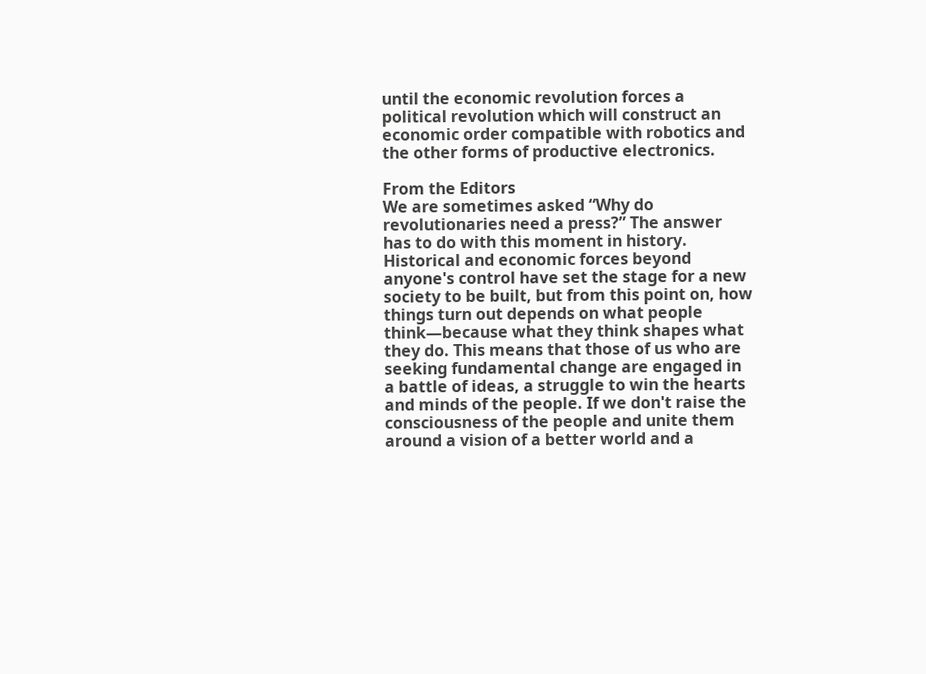until the economic revolution forces a political revolution which will construct an economic order compatible with robotics and the other forms of productive electronics.

From the Editors
We are sometimes asked “Why do revolutionaries need a press?” The answer has to do with this moment in history. Historical and economic forces beyond anyone's control have set the stage for a new society to be built, but from this point on, how things turn out depends on what people think—because what they think shapes what they do. This means that those of us who are seeking fundamental change are engaged in a battle of ideas, a struggle to win the hearts and minds of the people. If we don't raise the consciousness of the people and unite them around a vision of a better world and a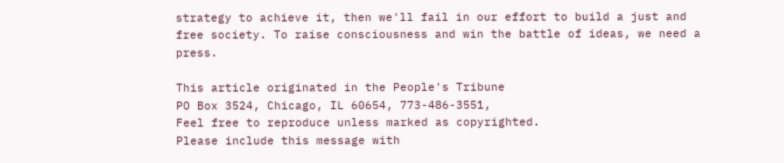strategy to achieve it, then we'll fail in our effort to build a just and free society. To raise consciousness and win the battle of ideas, we need a press.

This article originated in the People's Tribune
PO Box 3524, Chicago, IL 60654, 773-486-3551,
Feel free to reproduce unless marked as copyrighted.
Please include this message with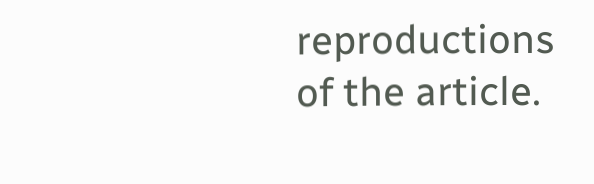reproductions of the article.